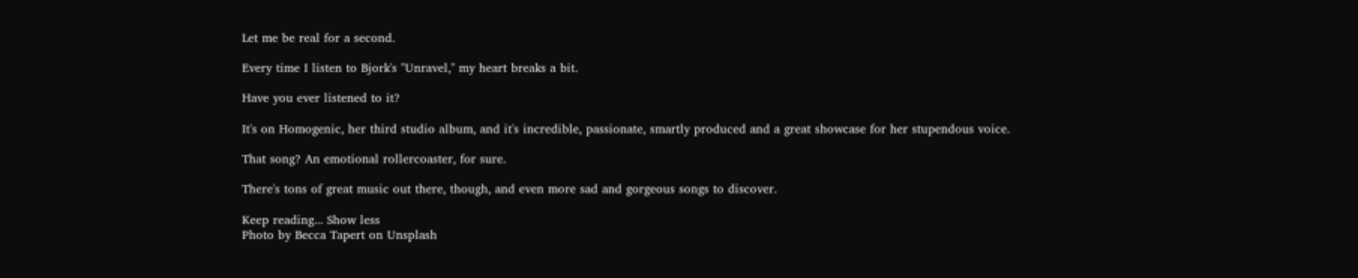Let me be real for a second.

Every time I listen to Bjork's "Unravel," my heart breaks a bit.

Have you ever listened to it?

It's on Homogenic, her third studio album, and it's incredible, passionate, smartly produced and a great showcase for her stupendous voice.

That song? An emotional rollercoaster, for sure.

There's tons of great music out there, though, and even more sad and gorgeous songs to discover.

Keep reading... Show less
Photo by Becca Tapert on Unsplash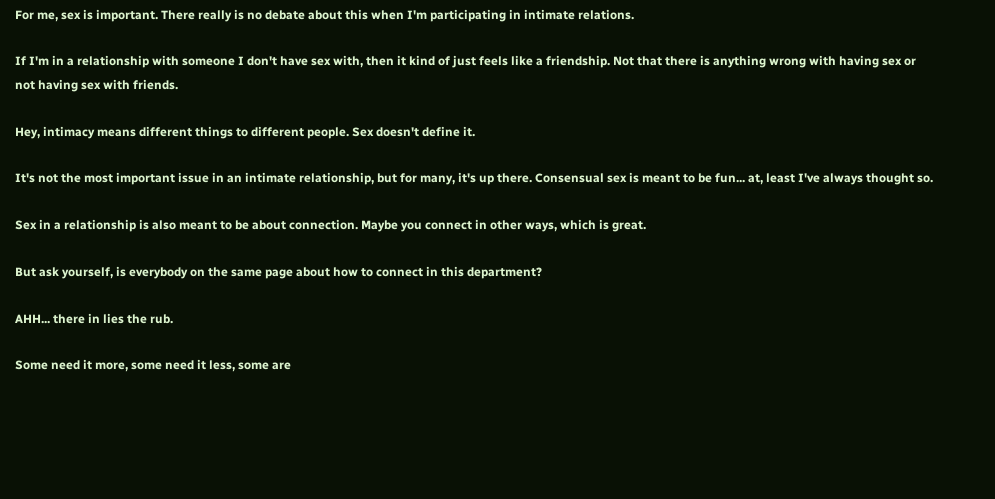For me, sex is important. There really is no debate about this when I'm participating in intimate relations.

If I'm in a relationship with someone I don't have sex with, then it kind of just feels like a friendship. Not that there is anything wrong with having sex or not having sex with friends.

Hey, intimacy means different things to different people. Sex doesn't define it.

It's not the most important issue in an intimate relationship, but for many, it's up there. Consensual sex is meant to be fun... at, least I've always thought so.

Sex in a relationship is also meant to be about connection. Maybe you connect in other ways, which is great.

But ask yourself, is everybody on the same page about how to connect in this department?

AHH... there in lies the rub.

Some need it more, some need it less, some are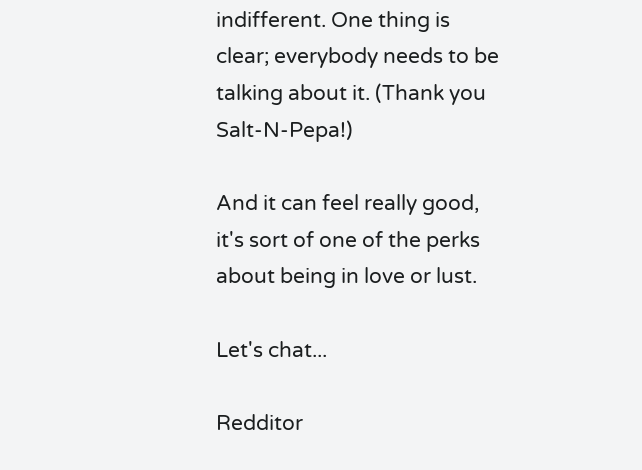indifferent. One thing is clear; everybody needs to be talking about it. (Thank you Salt-N-Pepa!)

And it can feel really good, it's sort of one of the perks about being in love or lust.

Let's chat...

Redditor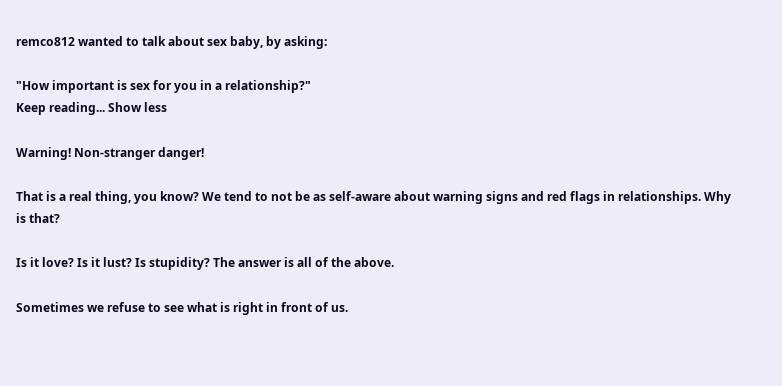remco812 wanted to talk about sex baby, by asking:

"How important is sex for you in a relationship?"
Keep reading... Show less

Warning! Non-stranger danger!

That is a real thing, you know? We tend to not be as self-aware about warning signs and red flags in relationships. Why is that?

Is it love? Is it lust? Is stupidity? The answer is all of the above.

Sometimes we refuse to see what is right in front of us.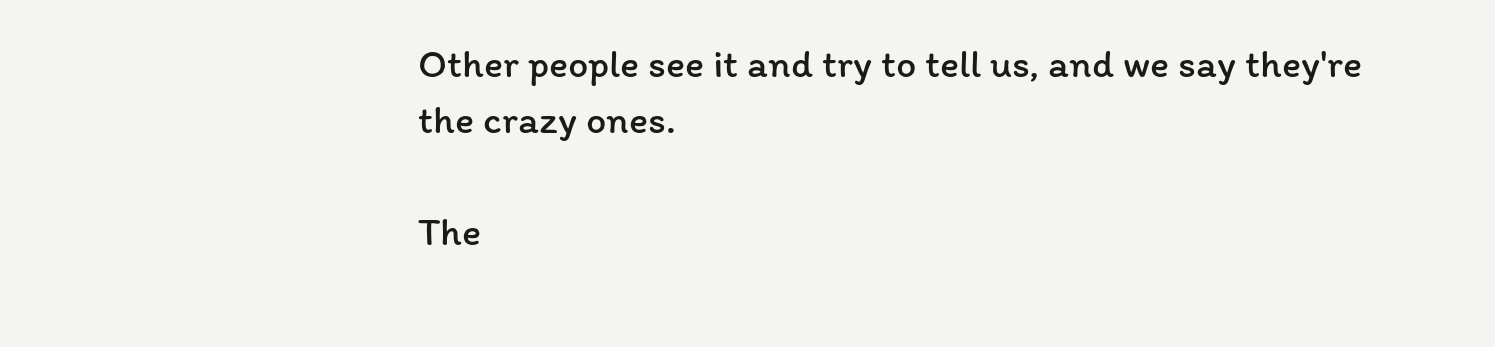Other people see it and try to tell us, and we say they're the crazy ones.

The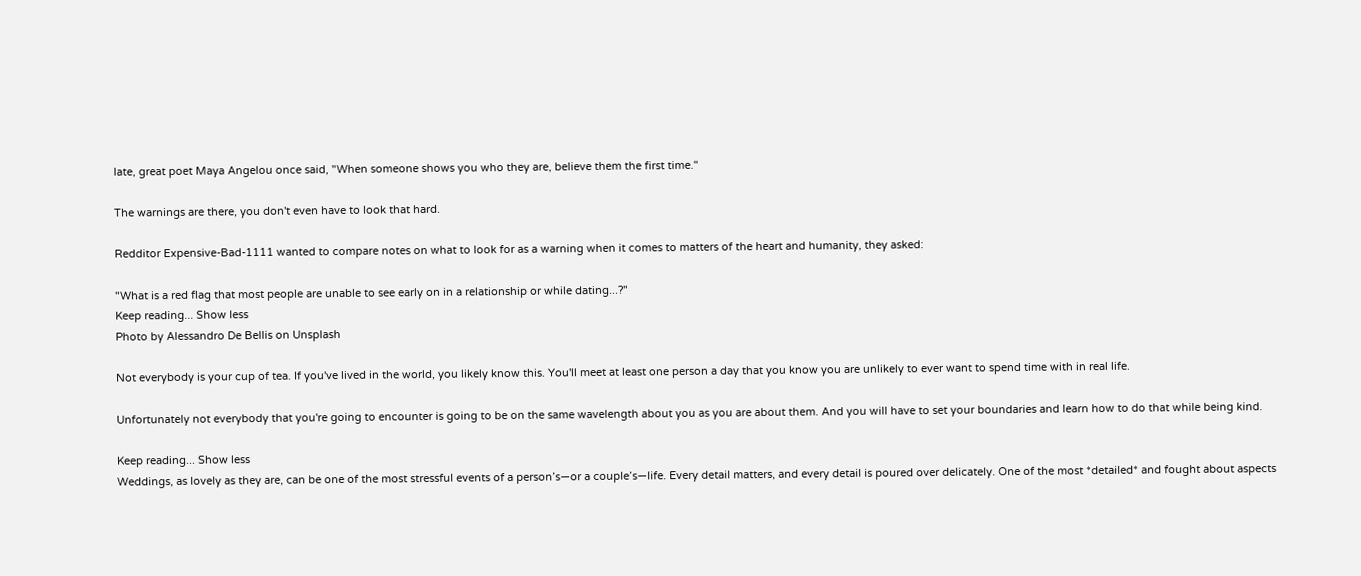late, great poet Maya Angelou once said, "When someone shows you who they are, believe them the first time."

The warnings are there, you don't even have to look that hard.

Redditor Expensive-Bad-1111 wanted to compare notes on what to look for as a warning when it comes to matters of the heart and humanity, they asked:

"What is a red flag that most people are unable to see early on in a relationship or while dating...?"
Keep reading... Show less
Photo by Alessandro De Bellis on Unsplash

Not everybody is your cup of tea. If you've lived in the world, you likely know this. You'll meet at least one person a day that you know you are unlikely to ever want to spend time with in real life.

Unfortunately not everybody that you're going to encounter is going to be on the same wavelength about you as you are about them. And you will have to set your boundaries and learn how to do that while being kind.

Keep reading... Show less
Weddings, as lovely as they are, can be one of the most stressful events of a person’s—or a couple’s—life. Every detail matters, and every detail is poured over delicately. One of the most *detailed* and fought about aspects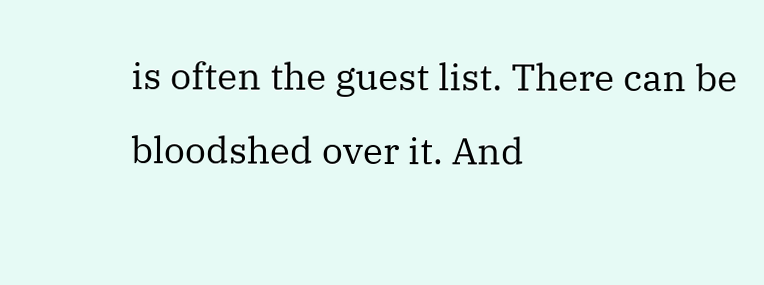is often the guest list. There can be bloodshed over it. And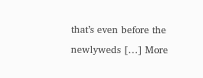that’s even before the newlyweds […] More